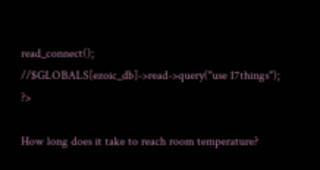read_connect(); //$GLOBALS[ezoic_db]->read->query("use 17things"); ?>

How long does it take to reach room temperature?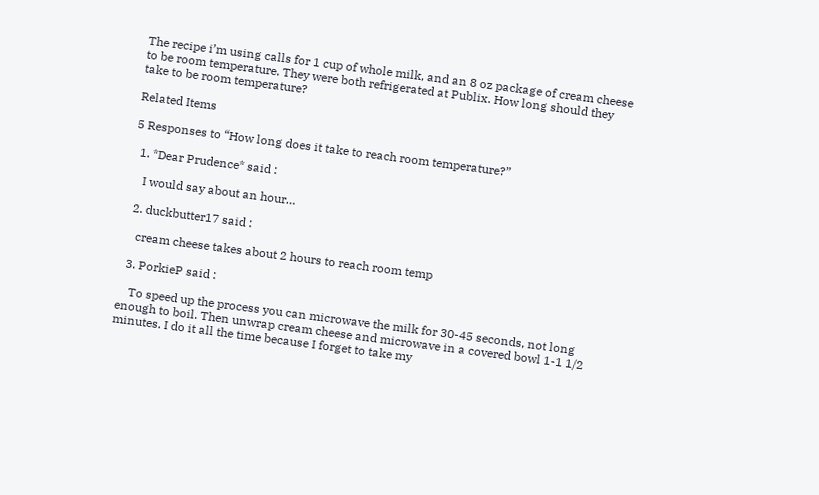The recipe i’m using calls for 1 cup of whole milk, and an 8 oz package of cream cheese to be room temperature. They were both refrigerated at Publix. How long should they take to be room temperature?

Related Items

5 Responses to “How long does it take to reach room temperature?”

  1. *Dear Prudence* said :

    I would say about an hour…

  2. duckbutter17 said :

    cream cheese takes about 2 hours to reach room temp

  3. PorkieP said :

    To speed up the process you can microwave the milk for 30-45 seconds, not long enough to boil. Then unwrap cream cheese and microwave in a covered bowl 1-1 1/2 minutes. I do it all the time because I forget to take my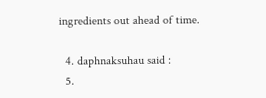ingredients out ahead of time.

  4. daphnaksuhau said :
  5.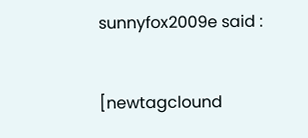sunnyfox2009e said :


[newtagclound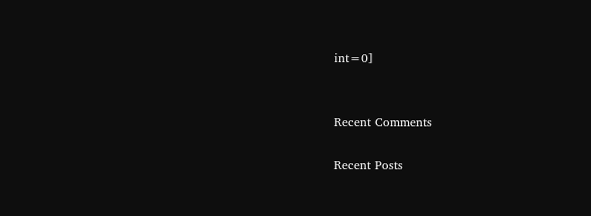int=0]


Recent Comments

Recent Posts